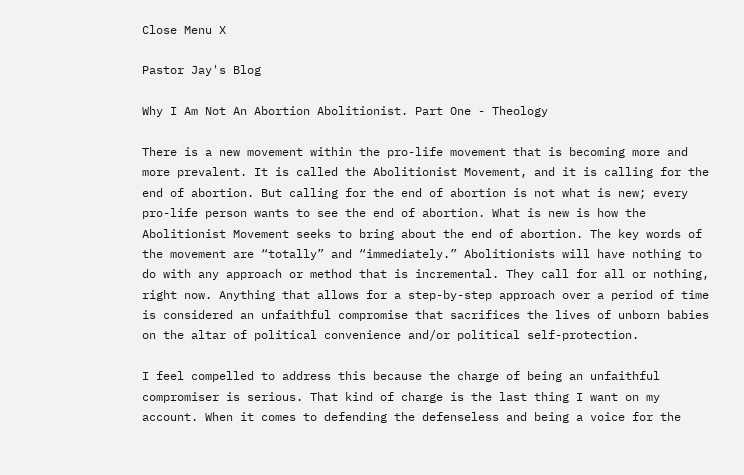Close Menu X

Pastor Jay's Blog

Why I Am Not An Abortion Abolitionist. Part One - Theology

There is a new movement within the pro-life movement that is becoming more and more prevalent. It is called the Abolitionist Movement, and it is calling for the end of abortion. But calling for the end of abortion is not what is new; every pro-life person wants to see the end of abortion. What is new is how the Abolitionist Movement seeks to bring about the end of abortion. The key words of the movement are “totally” and “immediately.” Abolitionists will have nothing to do with any approach or method that is incremental. They call for all or nothing, right now. Anything that allows for a step-by-step approach over a period of time is considered an unfaithful compromise that sacrifices the lives of unborn babies on the altar of political convenience and/or political self-protection.

I feel compelled to address this because the charge of being an unfaithful compromiser is serious. That kind of charge is the last thing I want on my account. When it comes to defending the defenseless and being a voice for the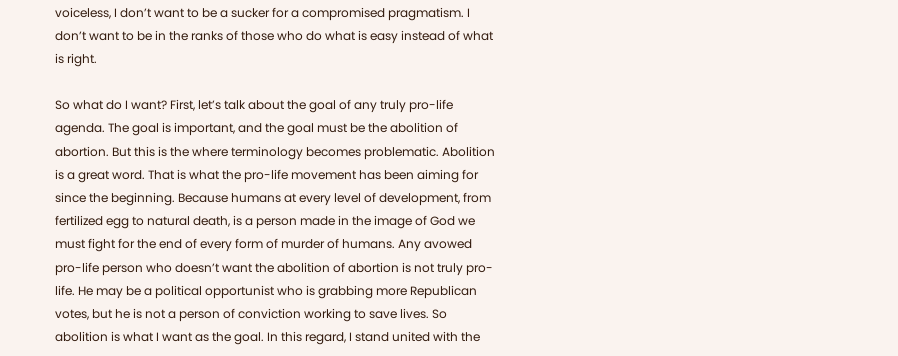voiceless, I don’t want to be a sucker for a compromised pragmatism. I don’t want to be in the ranks of those who do what is easy instead of what is right.

So what do I want? First, let’s talk about the goal of any truly pro-life agenda. The goal is important, and the goal must be the abolition of abortion. But this is the where terminology becomes problematic. Abolition is a great word. That is what the pro-life movement has been aiming for since the beginning. Because humans at every level of development, from fertilized egg to natural death, is a person made in the image of God we must fight for the end of every form of murder of humans. Any avowed pro-life person who doesn’t want the abolition of abortion is not truly pro-life. He may be a political opportunist who is grabbing more Republican votes, but he is not a person of conviction working to save lives. So abolition is what I want as the goal. In this regard, I stand united with the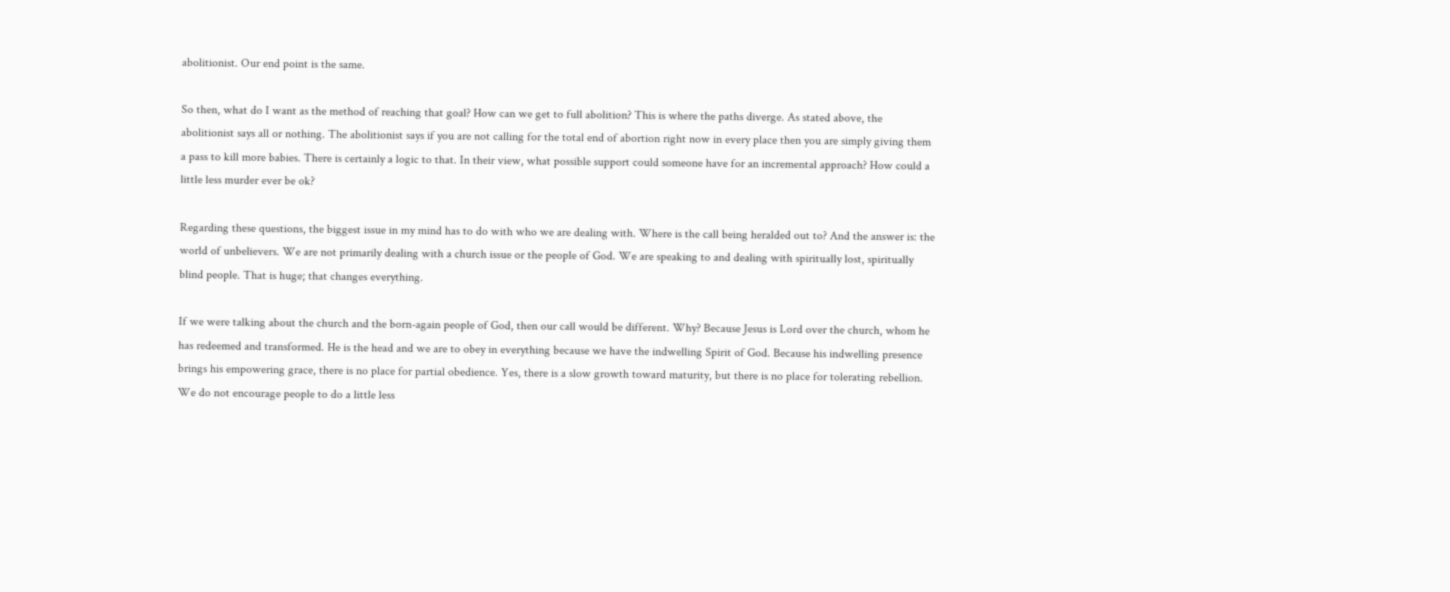abolitionist. Our end point is the same.

So then, what do I want as the method of reaching that goal? How can we get to full abolition? This is where the paths diverge. As stated above, the abolitionist says all or nothing. The abolitionist says if you are not calling for the total end of abortion right now in every place then you are simply giving them a pass to kill more babies. There is certainly a logic to that. In their view, what possible support could someone have for an incremental approach? How could a little less murder ever be ok?

Regarding these questions, the biggest issue in my mind has to do with who we are dealing with. Where is the call being heralded out to? And the answer is: the world of unbelievers. We are not primarily dealing with a church issue or the people of God. We are speaking to and dealing with spiritually lost, spiritually blind people. That is huge; that changes everything.

If we were talking about the church and the born-again people of God, then our call would be different. Why? Because Jesus is Lord over the church, whom he has redeemed and transformed. He is the head and we are to obey in everything because we have the indwelling Spirit of God. Because his indwelling presence brings his empowering grace, there is no place for partial obedience. Yes, there is a slow growth toward maturity, but there is no place for tolerating rebellion. We do not encourage people to do a little less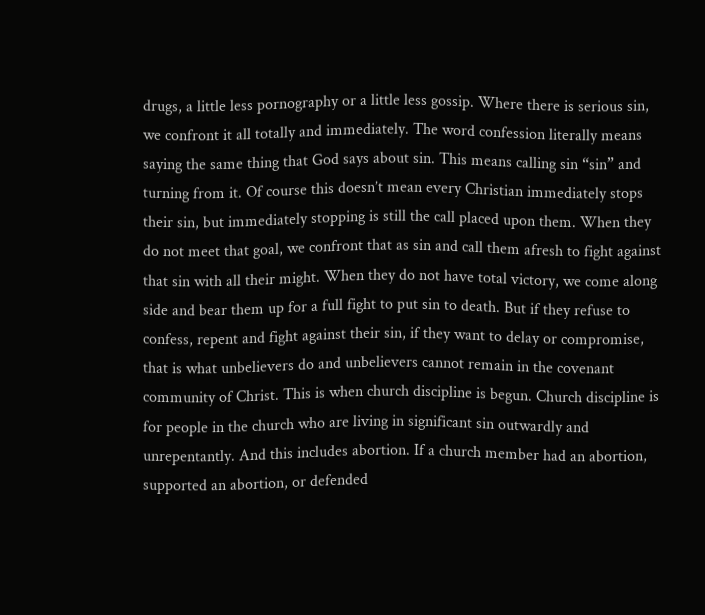drugs, a little less pornography or a little less gossip. Where there is serious sin, we confront it all totally and immediately. The word confession literally means saying the same thing that God says about sin. This means calling sin “sin” and turning from it. Of course this doesn’t mean every Christian immediately stops their sin, but immediately stopping is still the call placed upon them. When they do not meet that goal, we confront that as sin and call them afresh to fight against that sin with all their might. When they do not have total victory, we come along side and bear them up for a full fight to put sin to death. But if they refuse to confess, repent and fight against their sin, if they want to delay or compromise, that is what unbelievers do and unbelievers cannot remain in the covenant community of Christ. This is when church discipline is begun. Church discipline is for people in the church who are living in significant sin outwardly and unrepentantly. And this includes abortion. If a church member had an abortion, supported an abortion, or defended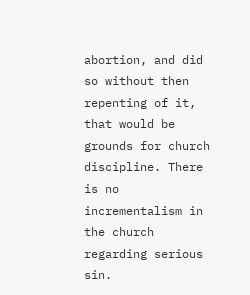abortion, and did so without then repenting of it, that would be grounds for church discipline. There is no incrementalism in the church regarding serious sin.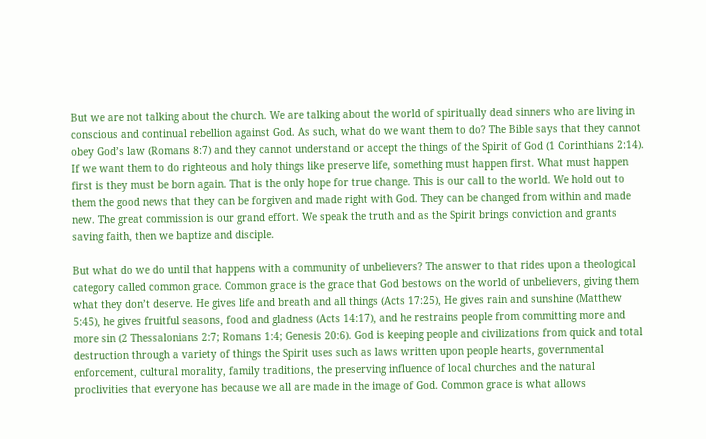But we are not talking about the church. We are talking about the world of spiritually dead sinners who are living in conscious and continual rebellion against God. As such, what do we want them to do? The Bible says that they cannot obey God’s law (Romans 8:7) and they cannot understand or accept the things of the Spirit of God (1 Corinthians 2:14). If we want them to do righteous and holy things like preserve life, something must happen first. What must happen first is they must be born again. That is the only hope for true change. This is our call to the world. We hold out to them the good news that they can be forgiven and made right with God. They can be changed from within and made new. The great commission is our grand effort. We speak the truth and as the Spirit brings conviction and grants saving faith, then we baptize and disciple.

But what do we do until that happens with a community of unbelievers? The answer to that rides upon a theological category called common grace. Common grace is the grace that God bestows on the world of unbelievers, giving them what they don’t deserve. He gives life and breath and all things (Acts 17:25), He gives rain and sunshine (Matthew 5:45), he gives fruitful seasons, food and gladness (Acts 14:17), and he restrains people from committing more and more sin (2 Thessalonians 2:7; Romans 1:4; Genesis 20:6). God is keeping people and civilizations from quick and total destruction through a variety of things the Spirit uses such as laws written upon people hearts, governmental enforcement, cultural morality, family traditions, the preserving influence of local churches and the natural proclivities that everyone has because we all are made in the image of God. Common grace is what allows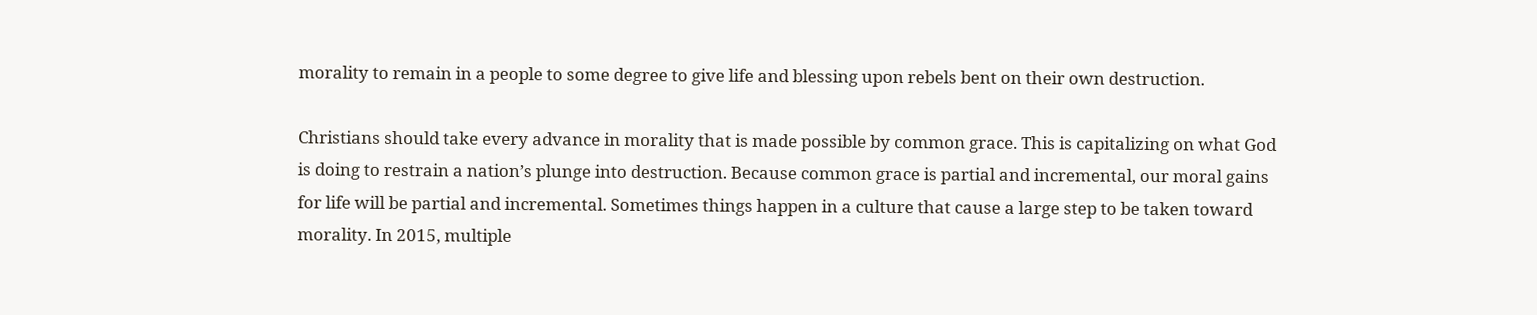morality to remain in a people to some degree to give life and blessing upon rebels bent on their own destruction.

Christians should take every advance in morality that is made possible by common grace. This is capitalizing on what God is doing to restrain a nation’s plunge into destruction. Because common grace is partial and incremental, our moral gains for life will be partial and incremental. Sometimes things happen in a culture that cause a large step to be taken toward morality. In 2015, multiple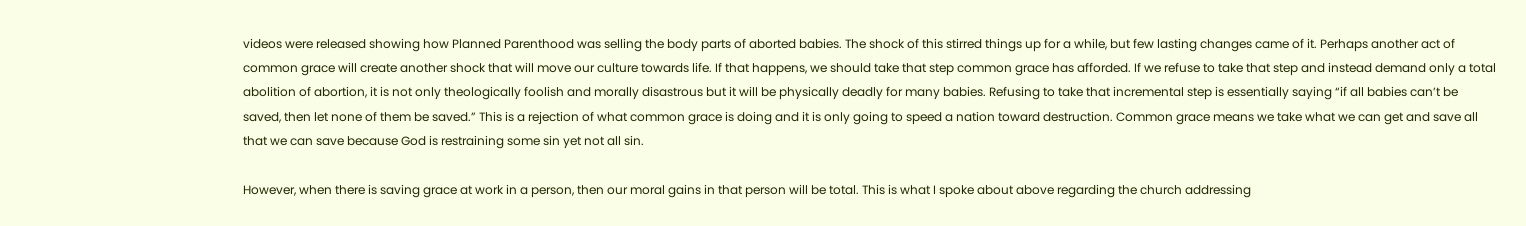videos were released showing how Planned Parenthood was selling the body parts of aborted babies. The shock of this stirred things up for a while, but few lasting changes came of it. Perhaps another act of common grace will create another shock that will move our culture towards life. If that happens, we should take that step common grace has afforded. If we refuse to take that step and instead demand only a total abolition of abortion, it is not only theologically foolish and morally disastrous but it will be physically deadly for many babies. Refusing to take that incremental step is essentially saying “if all babies can’t be saved, then let none of them be saved.” This is a rejection of what common grace is doing and it is only going to speed a nation toward destruction. Common grace means we take what we can get and save all that we can save because God is restraining some sin yet not all sin.

However, when there is saving grace at work in a person, then our moral gains in that person will be total. This is what I spoke about above regarding the church addressing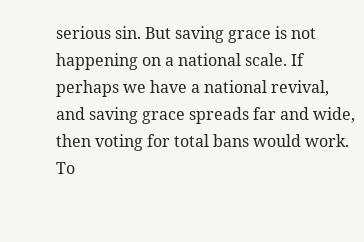serious sin. But saving grace is not happening on a national scale. If perhaps we have a national revival, and saving grace spreads far and wide, then voting for total bans would work. To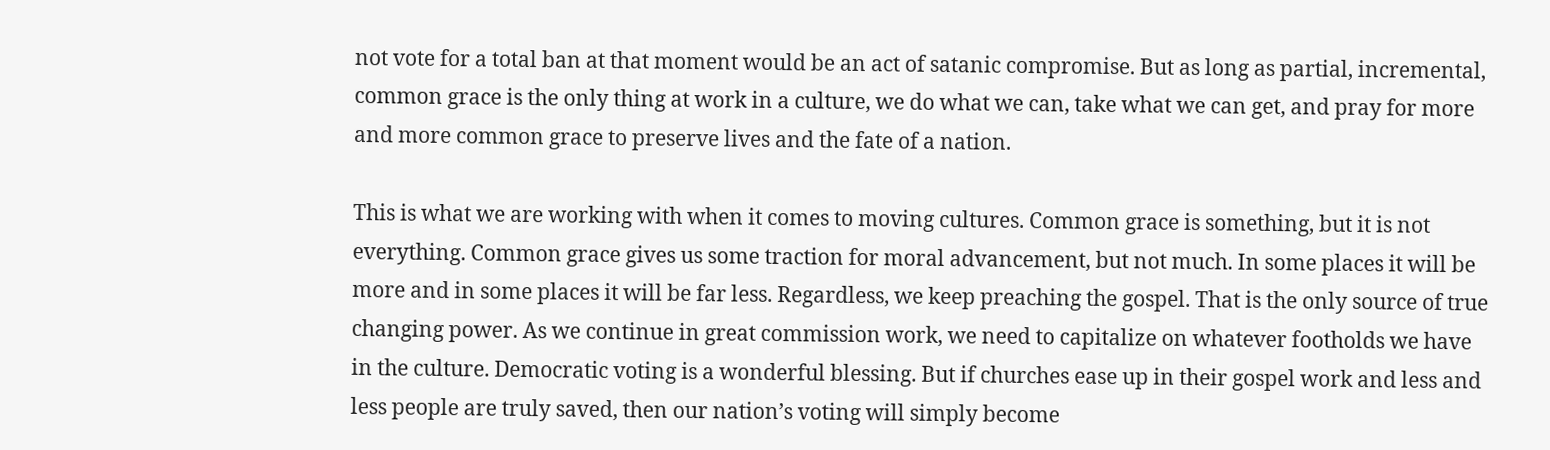not vote for a total ban at that moment would be an act of satanic compromise. But as long as partial, incremental, common grace is the only thing at work in a culture, we do what we can, take what we can get, and pray for more and more common grace to preserve lives and the fate of a nation.

This is what we are working with when it comes to moving cultures. Common grace is something, but it is not everything. Common grace gives us some traction for moral advancement, but not much. In some places it will be more and in some places it will be far less. Regardless, we keep preaching the gospel. That is the only source of true changing power. As we continue in great commission work, we need to capitalize on whatever footholds we have in the culture. Democratic voting is a wonderful blessing. But if churches ease up in their gospel work and less and less people are truly saved, then our nation’s voting will simply become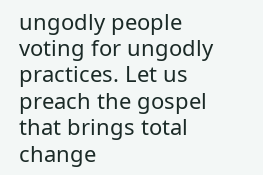ungodly people voting for ungodly practices. Let us preach the gospel that brings total change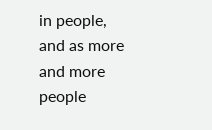in people, and as more and more people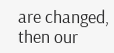are changed, then our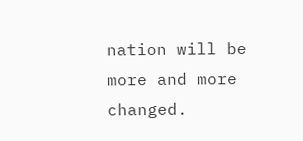nation will be more and more changed.